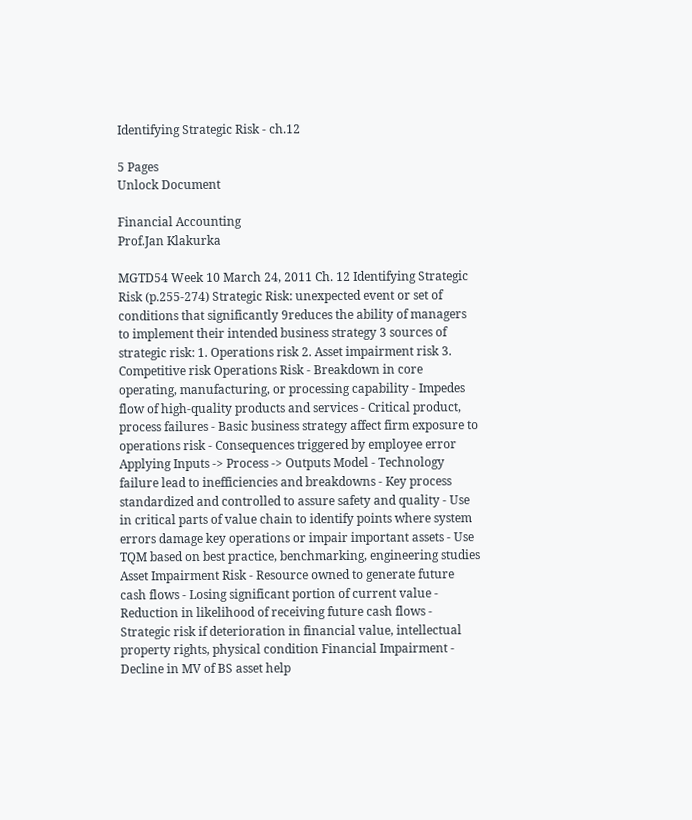Identifying Strategic Risk - ch.12

5 Pages
Unlock Document

Financial Accounting
Prof.Jan Klakurka

MGTD54 Week 10 March 24, 2011 Ch. 12 Identifying Strategic Risk (p.255-274) Strategic Risk: unexpected event or set of conditions that significantly 9reduces the ability of managers to implement their intended business strategy 3 sources of strategic risk: 1. Operations risk 2. Asset impairment risk 3. Competitive risk Operations Risk - Breakdown in core operating, manufacturing, or processing capability - Impedes flow of high-quality products and services - Critical product, process failures - Basic business strategy affect firm exposure to operations risk - Consequences triggered by employee error Applying Inputs -> Process -> Outputs Model - Technology failure lead to inefficiencies and breakdowns - Key process standardized and controlled to assure safety and quality - Use in critical parts of value chain to identify points where system errors damage key operations or impair important assets - Use TQM based on best practice, benchmarking, engineering studies Asset Impairment Risk - Resource owned to generate future cash flows - Losing significant portion of current value - Reduction in likelihood of receiving future cash flows - Strategic risk if deterioration in financial value, intellectual property rights, physical condition Financial Impairment - Decline in MV of BS asset help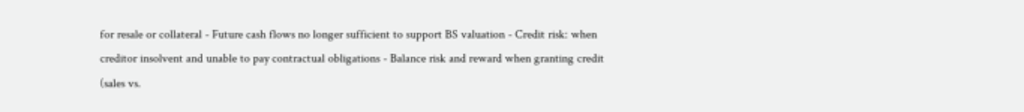for resale or collateral - Future cash flows no longer sufficient to support BS valuation - Credit risk: when creditor insolvent and unable to pay contractual obligations - Balance risk and reward when granting credit (sales vs.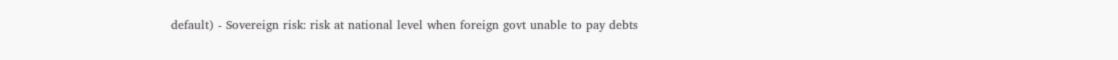default) - Sovereign risk: risk at national level when foreign govt unable to pay debts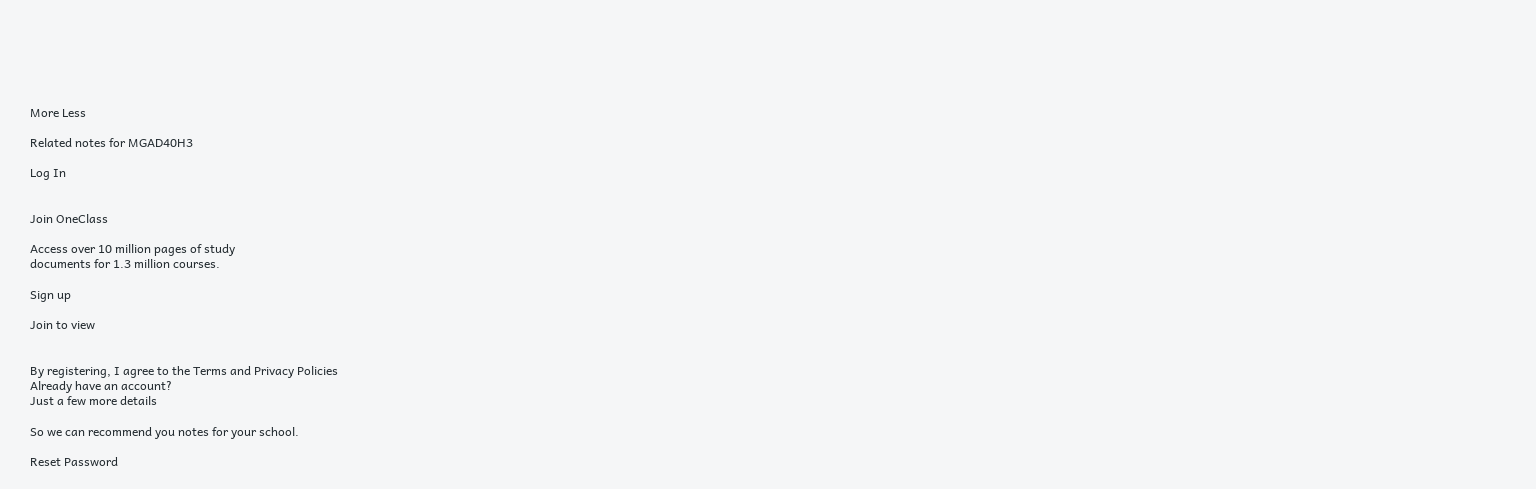More Less

Related notes for MGAD40H3

Log In


Join OneClass

Access over 10 million pages of study
documents for 1.3 million courses.

Sign up

Join to view


By registering, I agree to the Terms and Privacy Policies
Already have an account?
Just a few more details

So we can recommend you notes for your school.

Reset Password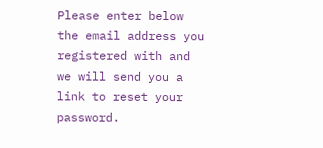Please enter below the email address you registered with and we will send you a link to reset your password.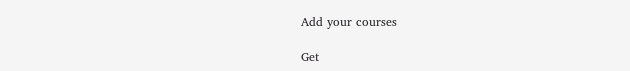Add your courses

Get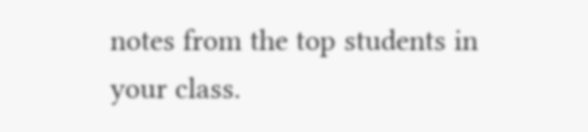notes from the top students in your class.